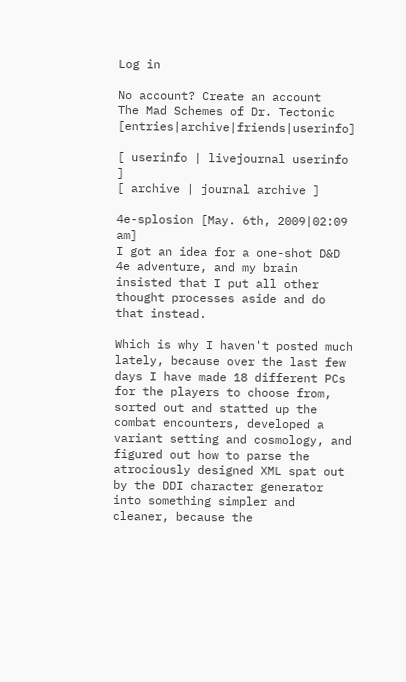Log in

No account? Create an account
The Mad Schemes of Dr. Tectonic [entries|archive|friends|userinfo]

[ userinfo | livejournal userinfo ]
[ archive | journal archive ]

4e-splosion [May. 6th, 2009|02:09 am]
I got an idea for a one-shot D&D 4e adventure, and my brain insisted that I put all other thought processes aside and do that instead.

Which is why I haven't posted much lately, because over the last few days I have made 18 different PCs for the players to choose from, sorted out and statted up the combat encounters, developed a variant setting and cosmology, and figured out how to parse the atrociously designed XML spat out by the DDI character generator into something simpler and cleaner, because the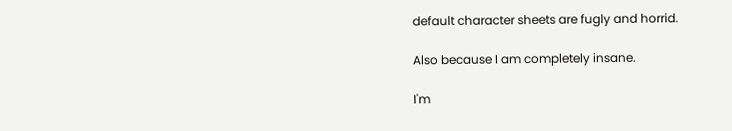default character sheets are fugly and horrid.

Also because I am completely insane.

I'm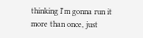thinking I'm gonna run it more than once, just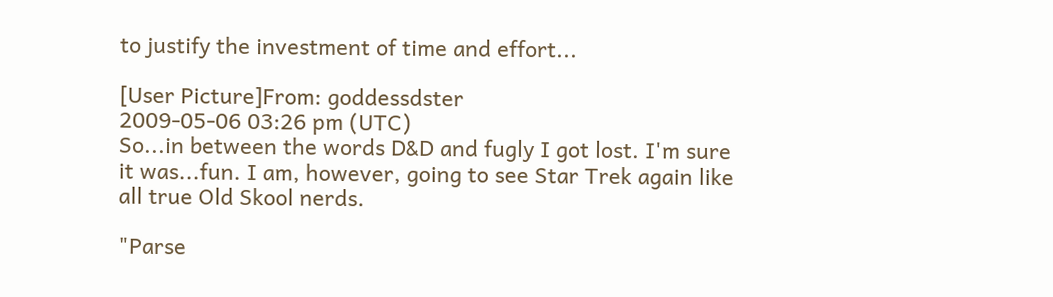to justify the investment of time and effort...

[User Picture]From: goddessdster
2009-05-06 03:26 pm (UTC)
So...in between the words D&D and fugly I got lost. I'm sure it was...fun. I am, however, going to see Star Trek again like all true Old Skool nerds.

"Parse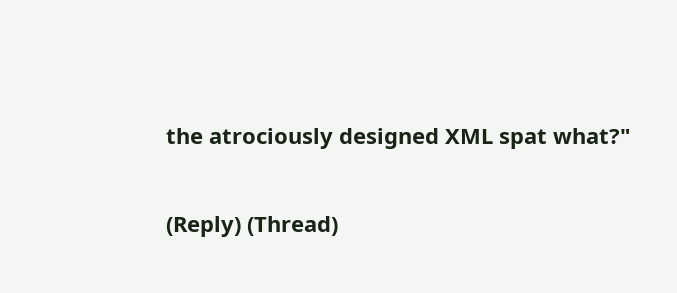the atrociously designed XML spat what?"

(Reply) (Thread)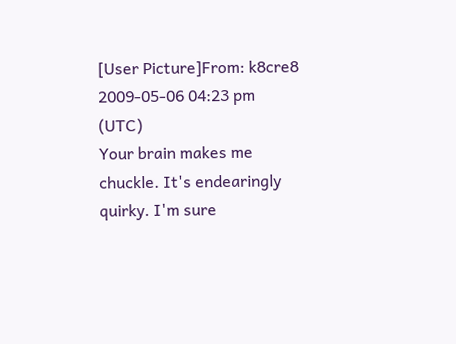[User Picture]From: k8cre8
2009-05-06 04:23 pm (UTC)
Your brain makes me chuckle. It's endearingly quirky. I'm sure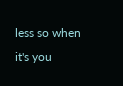less so when it's you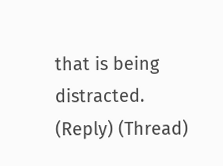that is being distracted.
(Reply) (Thread)